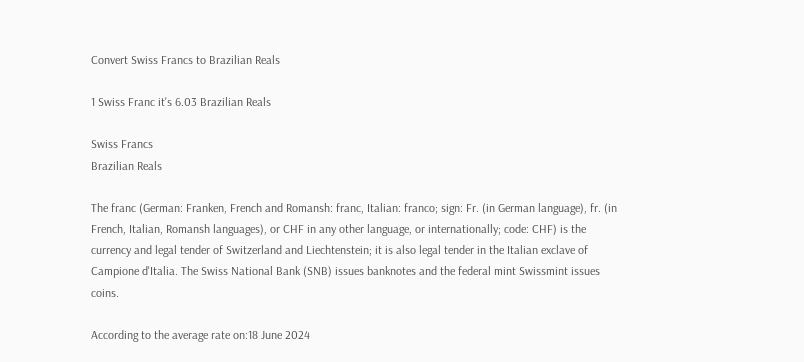Convert Swiss Francs to Brazilian Reals

1 Swiss Franc it's 6.03 Brazilian Reals

Swiss Francs
Brazilian Reals

The franc (German: Franken, French and Romansh: franc, Italian: franco; sign: Fr. (in German language), fr. (in French, Italian, Romansh languages), or CHF in any other language, or internationally; code: CHF) is the currency and legal tender of Switzerland and Liechtenstein; it is also legal tender in the Italian exclave of Campione d'Italia. The Swiss National Bank (SNB) issues banknotes and the federal mint Swissmint issues coins.

According to the average rate on:18 June 2024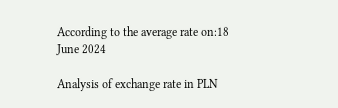According to the average rate on:18 June 2024

Analysis of exchange rate in PLN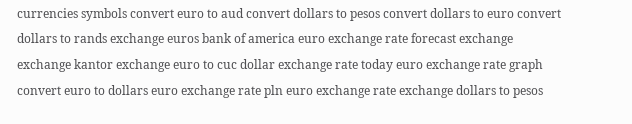currencies symbols convert euro to aud convert dollars to pesos convert dollars to euro convert dollars to rands exchange euros bank of america euro exchange rate forecast exchange exchange kantor exchange euro to cuc dollar exchange rate today euro exchange rate graph convert euro to dollars euro exchange rate pln euro exchange rate exchange dollars to pesos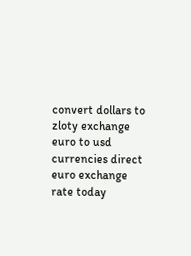convert dollars to zloty exchange euro to usd currencies direct euro exchange rate today